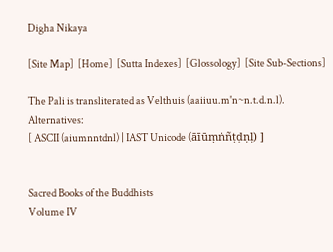Digha Nikaya

[Site Map]  [Home]  [Sutta Indexes]  [Glossology]  [Site Sub-Sections]

The Pali is transliterated as Velthuis (aaiiuu.m'n~n.t.d.n.l). Alternatives:
[ ASCII (aiumnntdnl) | IAST Unicode (āīūṃṅñṭḍṇḷ) ]


Sacred Books of the Buddhists
Volume IV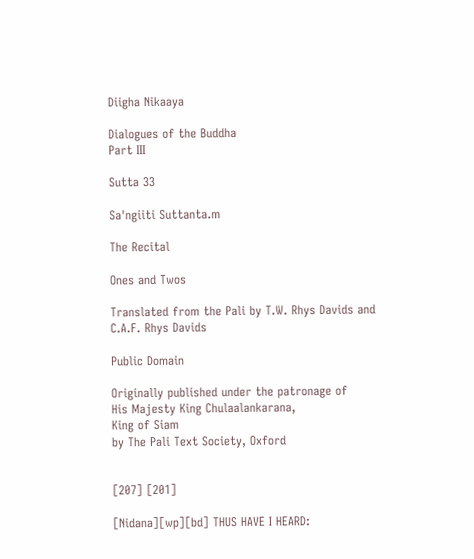Diigha Nikaaya

Dialogues of the Buddha
Part III

Sutta 33

Sa'ngiiti Suttanta.m

The Recital

Ones and Twos

Translated from the Pali by T.W. Rhys Davids and
C.A.F. Rhys Davids

Public Domain

Originally published under the patronage of
His Majesty King Chulaalankarana,
King of Siam
by The Pali Text Society, Oxford


[207] [201]

[Nidana][wp][bd] THUS HAVE I HEARD: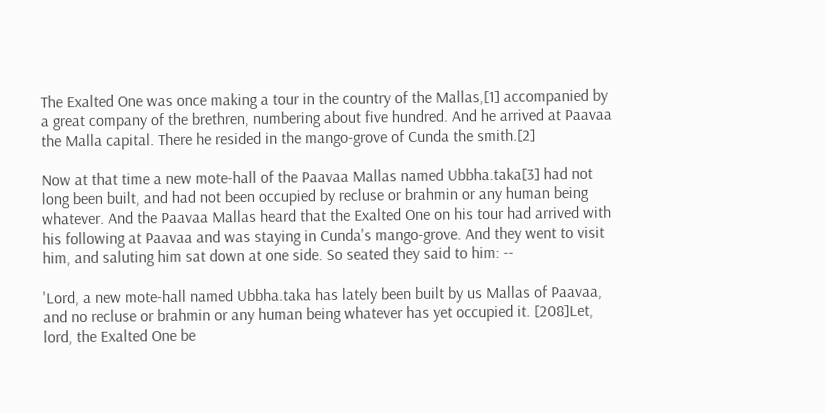The Exalted One was once making a tour in the country of the Mallas,[1] accompanied by a great company of the brethren, numbering about five hundred. And he arrived at Paavaa the Malla capital. There he resided in the mango-grove of Cunda the smith.[2]

Now at that time a new mote-hall of the Paavaa Mallas named Ubbha.taka[3] had not long been built, and had not been occupied by recluse or brahmin or any human being whatever. And the Paavaa Mallas heard that the Exalted One on his tour had arrived with his following at Paavaa and was staying in Cunda's mango-grove. And they went to visit him, and saluting him sat down at one side. So seated they said to him: --

'Lord, a new mote-hall named Ubbha.taka has lately been built by us Mallas of Paavaa, and no recluse or brahmin or any human being whatever has yet occupied it. [208]Let, lord, the Exalted One be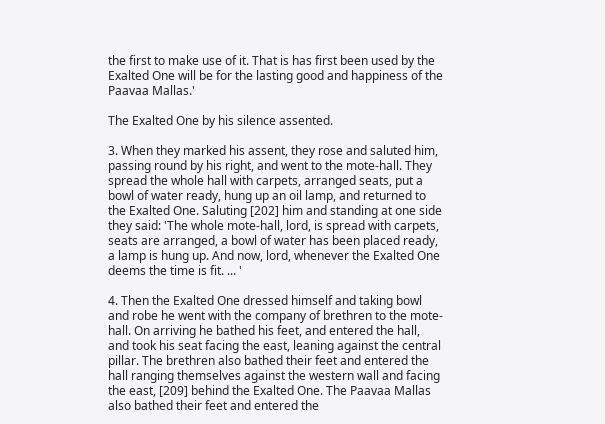the first to make use of it. That is has first been used by the Exalted One will be for the lasting good and happiness of the Paavaa Mallas.'

The Exalted One by his silence assented.

3. When they marked his assent, they rose and saluted him, passing round by his right, and went to the mote-hall. They spread the whole hall with carpets, arranged seats, put a bowl of water ready, hung up an oil lamp, and returned to the Exalted One. Saluting [202] him and standing at one side they said: 'The whole mote-hall, lord, is spread with carpets, seats are arranged, a bowl of water has been placed ready, a lamp is hung up. And now, lord, whenever the Exalted One deems the time is fit. ... '

4. Then the Exalted One dressed himself and taking bowl and robe he went with the company of brethren to the mote-hall. On arriving he bathed his feet, and entered the hall, and took his seat facing the east, leaning against the central pillar. The brethren also bathed their feet and entered the hall ranging themselves against the western wall and facing the east, [209] behind the Exalted One. The Paavaa Mallas also bathed their feet and entered the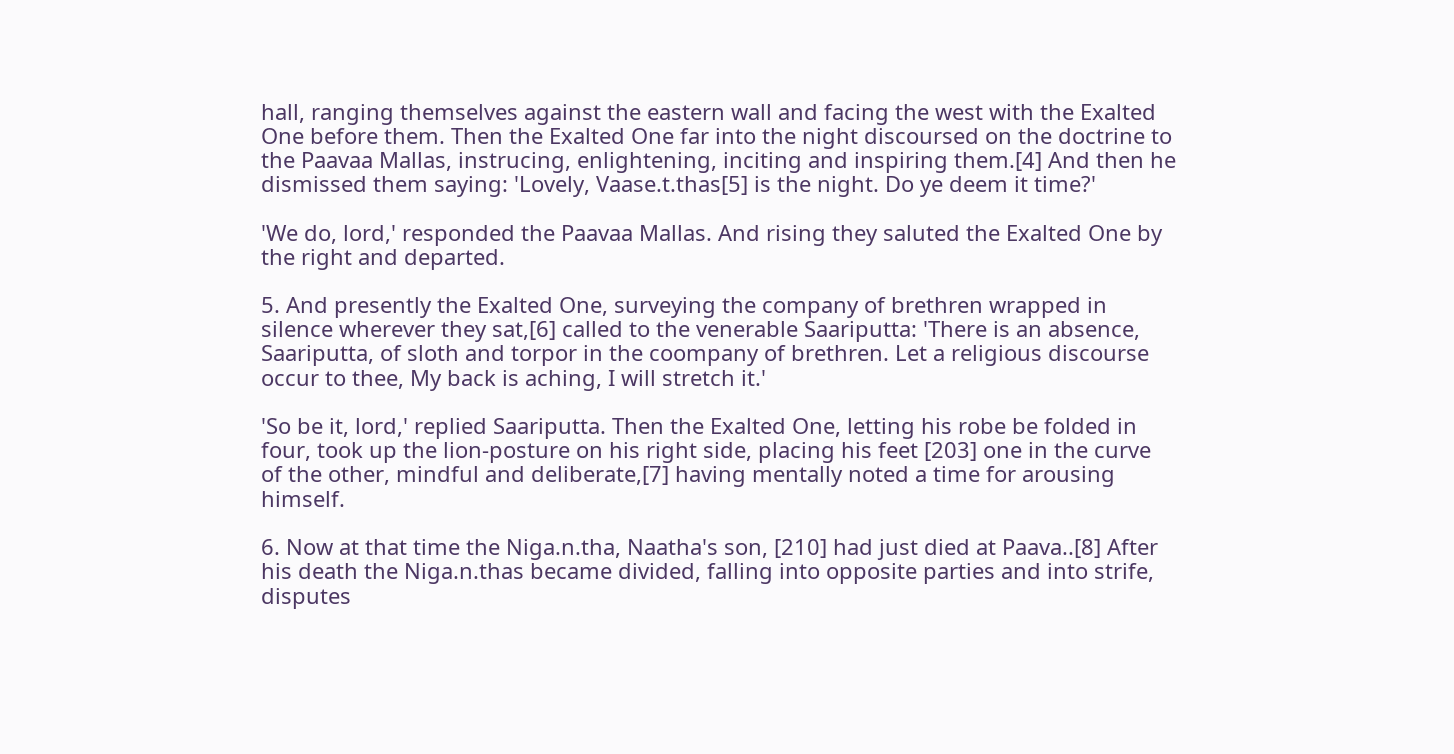hall, ranging themselves against the eastern wall and facing the west with the Exalted One before them. Then the Exalted One far into the night discoursed on the doctrine to the Paavaa Mallas, instrucing, enlightening, inciting and inspiring them.[4] And then he dismissed them saying: 'Lovely, Vaase.t.thas[5] is the night. Do ye deem it time?'

'We do, lord,' responded the Paavaa Mallas. And rising they saluted the Exalted One by the right and departed.

5. And presently the Exalted One, surveying the company of brethren wrapped in silence wherever they sat,[6] called to the venerable Saariputta: 'There is an absence, Saariputta, of sloth and torpor in the coompany of brethren. Let a religious discourse occur to thee, My back is aching, I will stretch it.'

'So be it, lord,' replied Saariputta. Then the Exalted One, letting his robe be folded in four, took up the lion-posture on his right side, placing his feet [203] one in the curve of the other, mindful and deliberate,[7] having mentally noted a time for arousing himself.

6. Now at that time the Niga.n.tha, Naatha's son, [210] had just died at Paava..[8] After his death the Niga.n.thas became divided, falling into opposite parties and into strife, disputes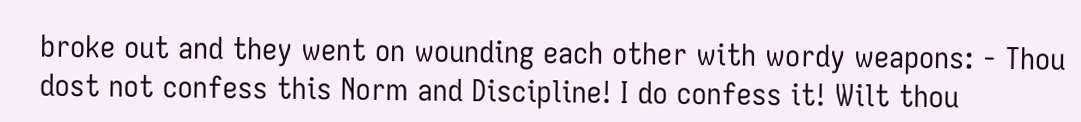broke out and they went on wounding each other with wordy weapons: - Thou dost not confess this Norm and Discipline! I do confess it! Wilt thou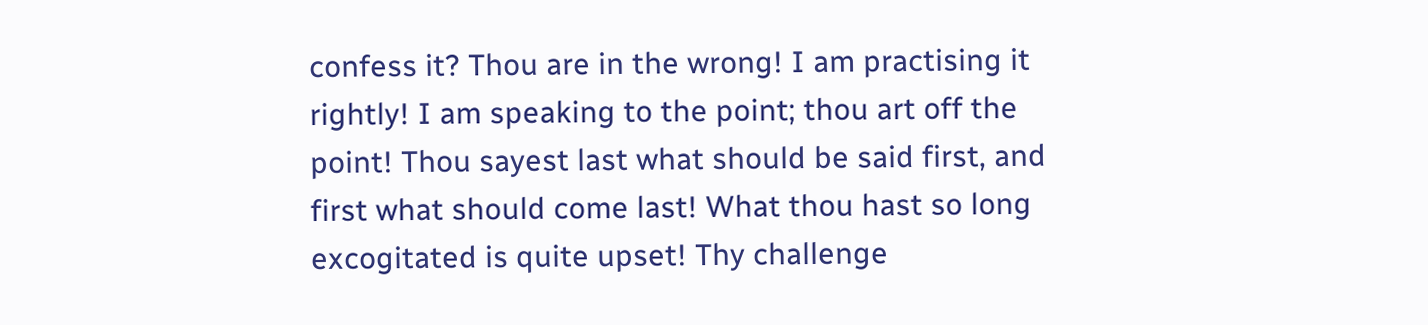confess it? Thou are in the wrong! I am practising it rightly! I am speaking to the point; thou art off the point! Thou sayest last what should be said first, and first what should come last! What thou hast so long excogitated is quite upset! Thy challenge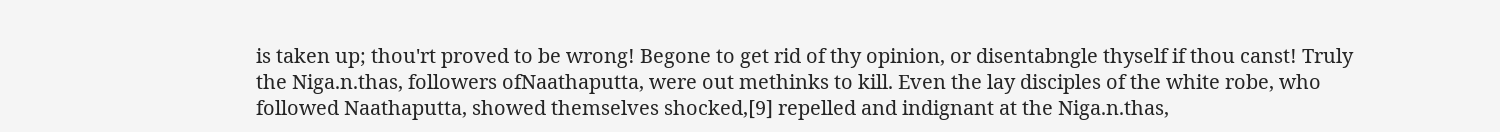is taken up; thou'rt proved to be wrong! Begone to get rid of thy opinion, or disentabngle thyself if thou canst! Truly the Niga.n.thas, followers ofNaathaputta, were out methinks to kill. Even the lay disciples of the white robe, who followed Naathaputta, showed themselves shocked,[9] repelled and indignant at the Niga.n.thas,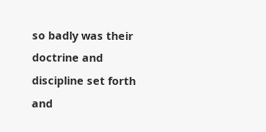so badly was their doctrine and discipline set forth and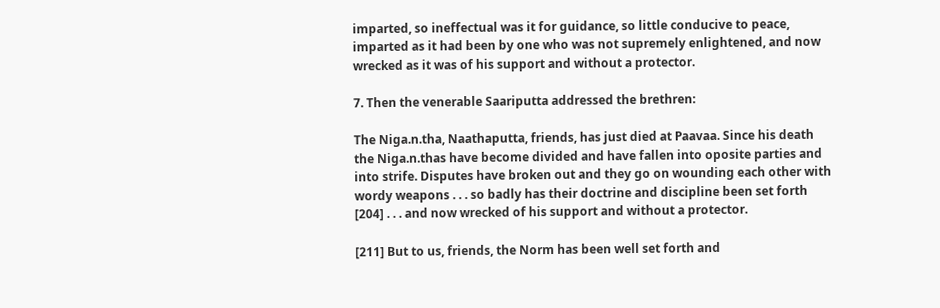imparted, so ineffectual was it for guidance, so little conducive to peace, imparted as it had been by one who was not supremely enlightened, and now wrecked as it was of his support and without a protector.

7. Then the venerable Saariputta addressed the brethren:

The Niga.n.tha, Naathaputta, friends, has just died at Paavaa. Since his death the Niga.n.thas have become divided and have fallen into oposite parties and into strife. Disputes have broken out and they go on wounding each other with wordy weapons . . . so badly has their doctrine and discipline been set forth [204] . . . and now wrecked of his support and without a protector.

[211] But to us, friends, the Norm has been well set forth and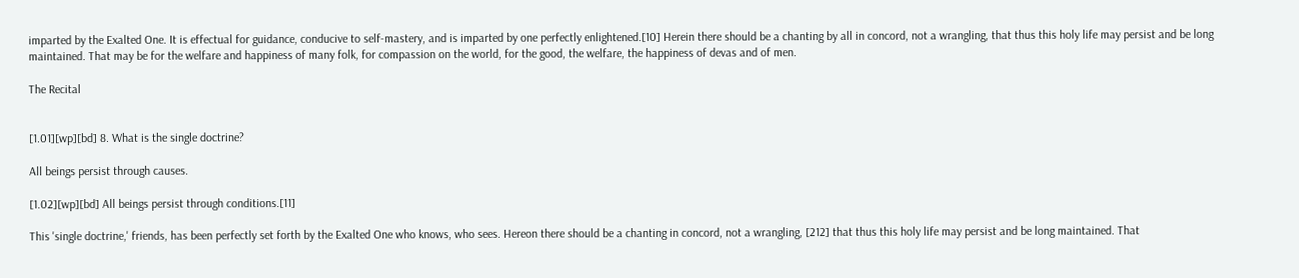imparted by the Exalted One. It is effectual for guidance, conducive to self-mastery, and is imparted by one perfectly enlightened.[10] Herein there should be a chanting by all in concord, not a wrangling, that thus this holy life may persist and be long maintained. That may be for the welfare and happiness of many folk, for compassion on the world, for the good, the welfare, the happiness of devas and of men.

The Recital


[1.01][wp][bd] 8. What is the single doctrine?

All beings persist through causes.

[1.02][wp][bd] All beings persist through conditions.[11]

This 'single doctrine,' friends, has been perfectly set forth by the Exalted One who knows, who sees. Hereon there should be a chanting in concord, not a wrangling, [212] that thus this holy life may persist and be long maintained. That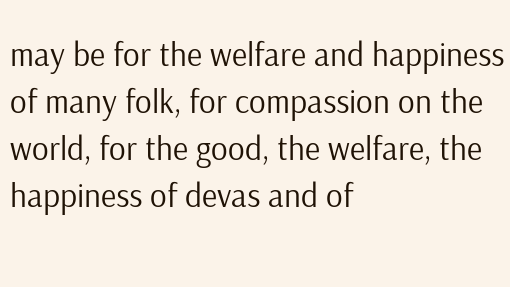may be for the welfare and happiness of many folk, for compassion on the world, for the good, the welfare, the happiness of devas and of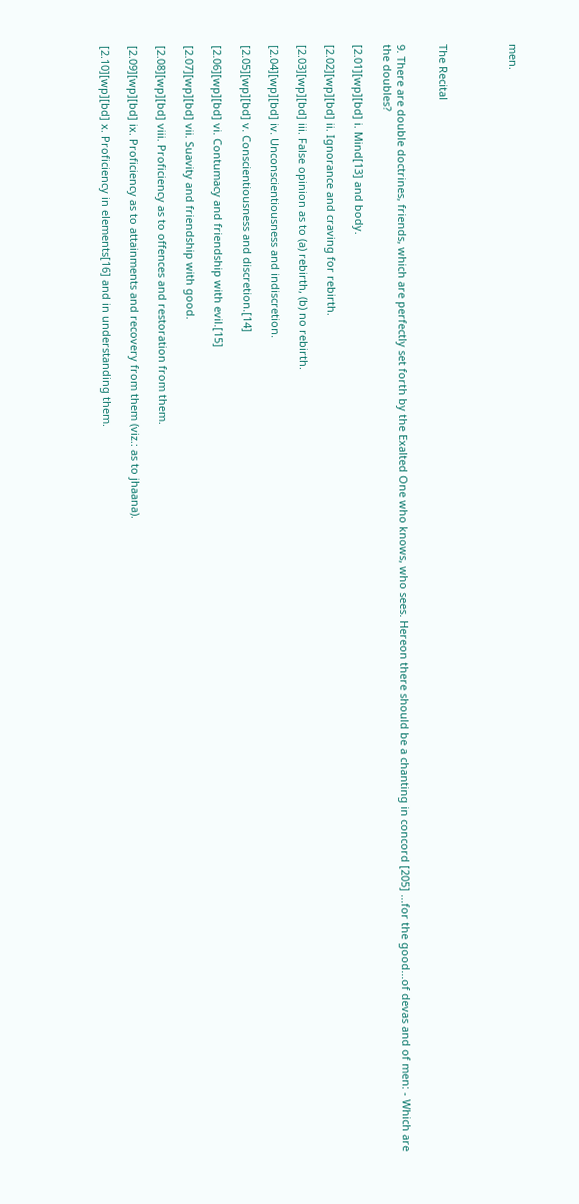men.




The Recital


9. There are double doctrines, friends, which are perfectly set forth by the Exalted One who knows, who sees. Hereon there should be a chanting in concord [205] ...for the good...of devas and of men: - Which are the doubles?

[2.01][wp][bd] i. Mind[13] and body.

[2.02][wp][bd] ii. Ignorance and craving for rebirth.

[2.03][wp][bd] iii. False opinion as to (a) rebirth, (b) no rebirth.

[2.04][wp][bd] iv. Unconscientiousness and indiscretion.

[2.05][wp][bd] v. Conscientiousness and discretion.[14]

[2.06][wp][bd] vi. Contumacy and friendship with evil.[15]

[2.07][wp][bd] vii. Suavity and friendship with good.

[2.08][wp][bd] viii. Proficiency as to offences and restoration from them.

[2.09][wp][bd] ix. Proficiency as to attainments and recovery from them (viz.: as to jhaana).

[2.10][wp][bd] x. Proficiency in elements[16] and in understanding them.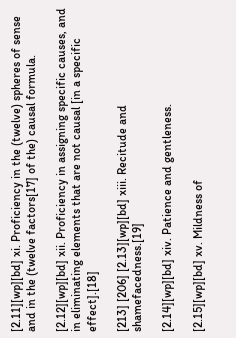[2.11][wp][bd] xi. Proficiency in the (twelve) spheres of sense and in the (twelve factors[17] of the) causal formula.

[2.12][wp][bd] xii. Proficiency in assigning specific causes, and in eliminating elements that are not causal [in a specific effect].[18]

[213] [206] [2.13][wp][bd] xiii. Recitude and shamefacedness.[19]

[2.14][wp][bd] xiv. Patience and gentleness.

[2.15][wp][bd] xv. Mildness of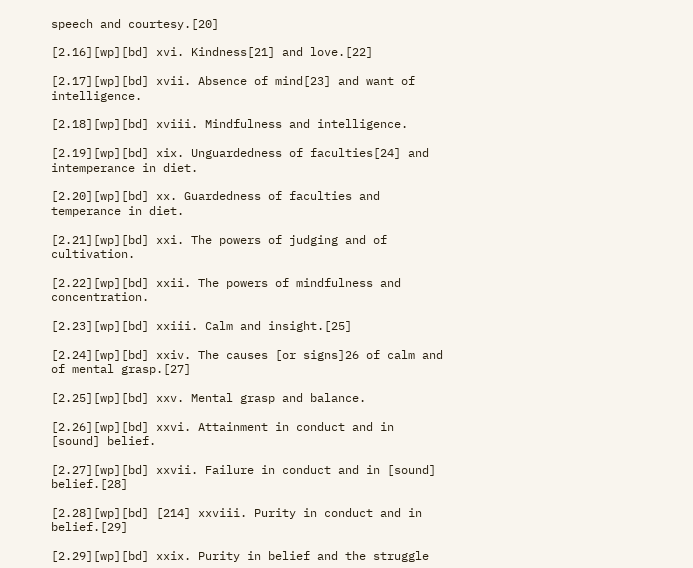speech and courtesy.[20]

[2.16][wp][bd] xvi. Kindness[21] and love.[22]

[2.17][wp][bd] xvii. Absence of mind[23] and want of intelligence.

[2.18][wp][bd] xviii. Mindfulness and intelligence.

[2.19][wp][bd] xix. Unguardedness of faculties[24] and intemperance in diet.

[2.20][wp][bd] xx. Guardedness of faculties and temperance in diet.

[2.21][wp][bd] xxi. The powers of judging and of cultivation.

[2.22][wp][bd] xxii. The powers of mindfulness and concentration.

[2.23][wp][bd] xxiii. Calm and insight.[25]

[2.24][wp][bd] xxiv. The causes [or signs]26 of calm and of mental grasp.[27]

[2.25][wp][bd] xxv. Mental grasp and balance.

[2.26][wp][bd] xxvi. Attainment in conduct and in [sound] belief.

[2.27][wp][bd] xxvii. Failure in conduct and in [sound] belief.[28]

[2.28][wp][bd] [214] xxviii. Purity in conduct and in belief.[29]

[2.29][wp][bd] xxix. Purity in belief and the struggle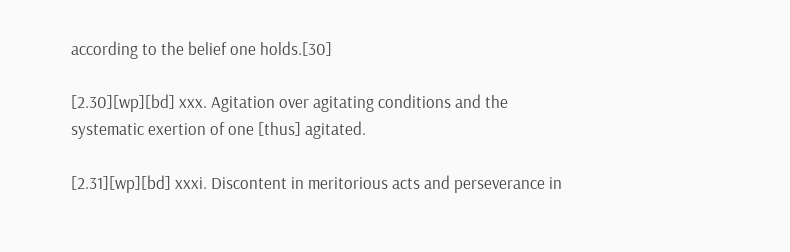according to the belief one holds.[30]

[2.30][wp][bd] xxx. Agitation over agitating conditions and the systematic exertion of one [thus] agitated.

[2.31][wp][bd] xxxi. Discontent in meritorious acts and perseverance in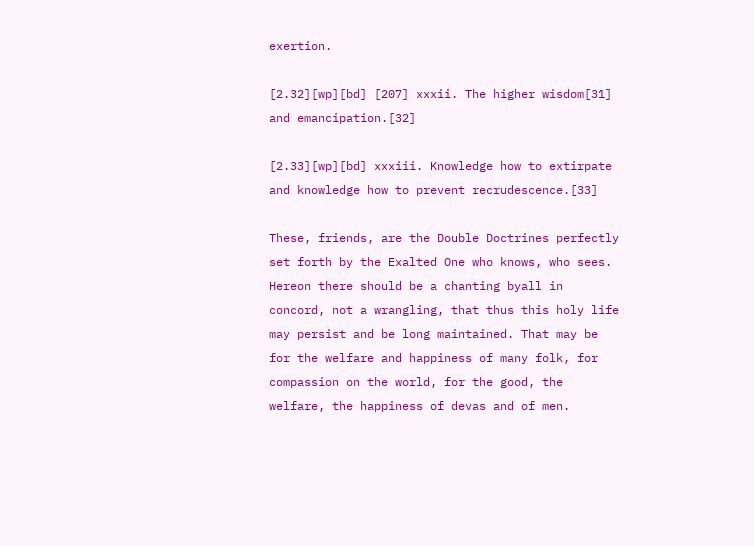exertion.

[2.32][wp][bd] [207] xxxii. The higher wisdom[31] and emancipation.[32]

[2.33][wp][bd] xxxiii. Knowledge how to extirpate and knowledge how to prevent recrudescence.[33]

These, friends, are the Double Doctrines perfectly set forth by the Exalted One who knows, who sees. Hereon there should be a chanting byall in concord, not a wrangling, that thus this holy life may persist and be long maintained. That may be for the welfare and happiness of many folk, for compassion on the world, for the good, the welfare, the happiness of devas and of men.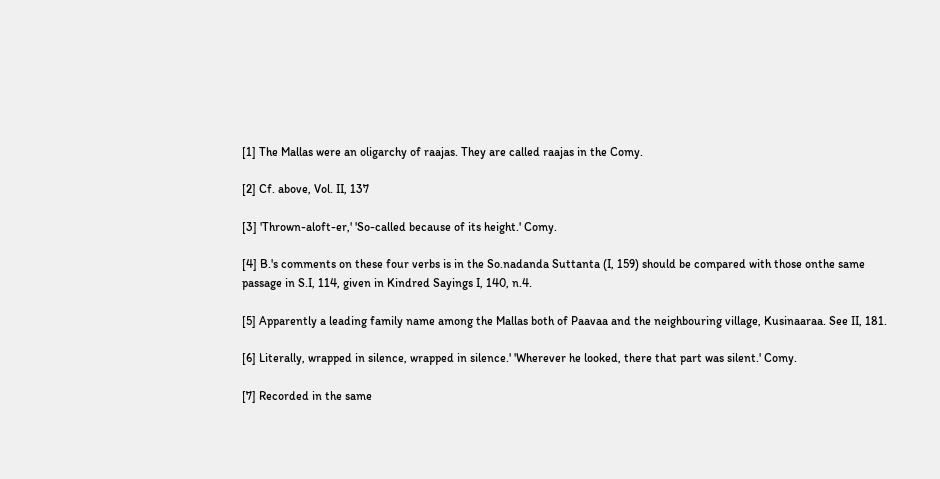[1] The Mallas were an oligarchy of raajas. They are called raajas in the Comy.

[2] Cf. above, Vol. II, 137

[3] 'Thrown-aloft-er,' 'So-called because of its height.' Comy.

[4] B.'s comments on these four verbs is in the So.nadanda Suttanta (I, 159) should be compared with those onthe same passage in S.I, 114, given in Kindred Sayings I, 140, n.4.

[5] Apparently a leading family name among the Mallas both of Paavaa and the neighbouring village, Kusinaaraa. See II, 181.

[6] Literally, wrapped in silence, wrapped in silence.' 'Wherever he looked, there that part was silent.' Comy.

[7] Recorded in the same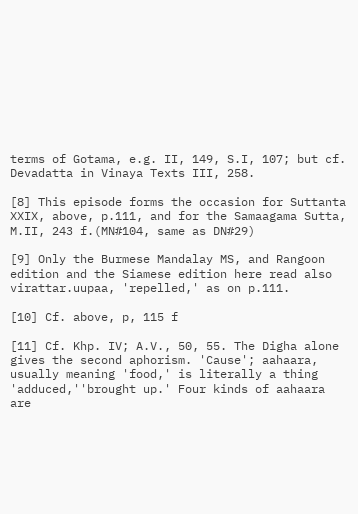terms of Gotama, e.g. II, 149, S.I, 107; but cf. Devadatta in Vinaya Texts III, 258.

[8] This episode forms the occasion for Suttanta XXIX, above, p.111, and for the Samaagama Sutta, M.II, 243 f.(MN#104, same as DN#29)

[9] Only the Burmese Mandalay MS, and Rangoon edition and the Siamese edition here read also virattar.uupaa, 'repelled,' as on p.111.

[10] Cf. above, p, 115 f

[11] Cf. Khp. IV; A.V., 50, 55. The Digha alone gives the second aphorism. 'Cause'; aahaara, usually meaning 'food,' is literally a thing 'adduced,''brought up.' Four kinds of aahaara are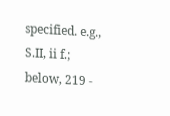specified. e.g., S.II, ii f.; below, 219 -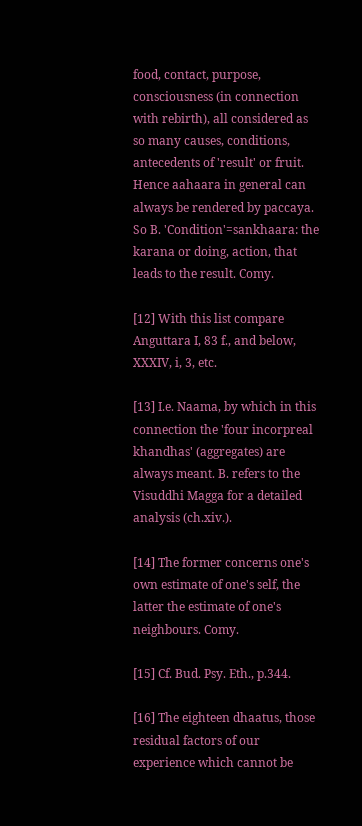food, contact, purpose, consciousness (in connection with rebirth), all considered as so many causes, conditions, antecedents of 'result' or fruit. Hence aahaara in general can always be rendered by paccaya. So B. 'Condition'=sankhaara: the karana or doing, action, that leads to the result. Comy.

[12] With this list compare Anguttara I, 83 f., and below, XXXIV, i, 3, etc.

[13] I.e. Naama, by which in this connection the 'four incorpreal khandhas' (aggregates) are always meant. B. refers to the Visuddhi Magga for a detailed analysis (ch.xiv.).

[14] The former concerns one's own estimate of one's self, the latter the estimate of one's neighbours. Comy.

[15] Cf. Bud. Psy. Eth., p.344.

[16] The eighteen dhaatus, those residual factors of our experience which cannot be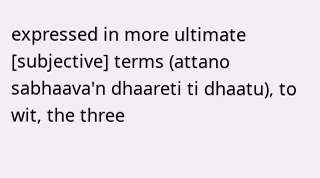expressed in more ultimate [subjective] terms (attano sabhaava'n dhaareti ti dhaatu), to wit, the three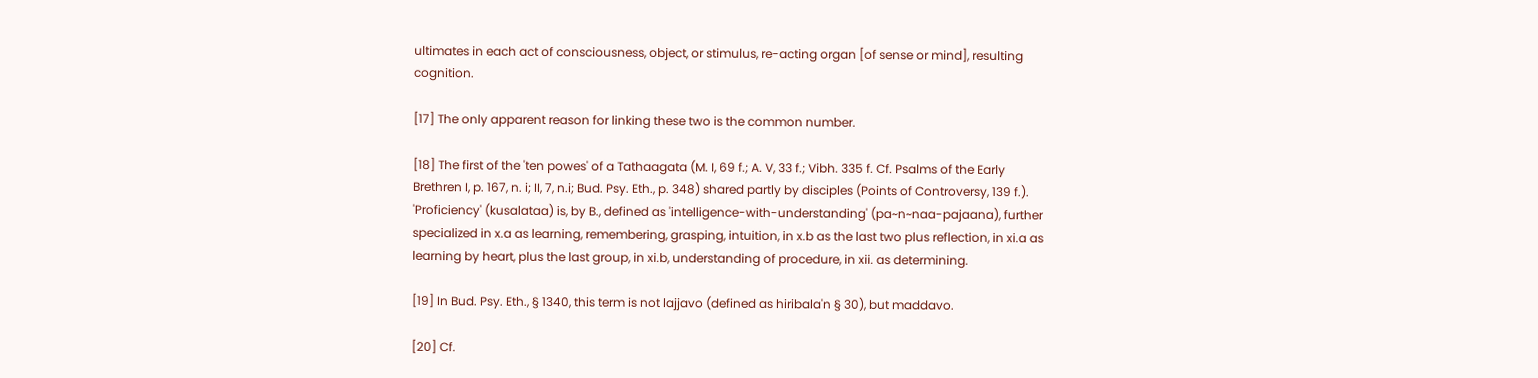ultimates in each act of consciousness, object, or stimulus, re-acting organ [of sense or mind], resulting cognition.

[17] The only apparent reason for linking these two is the common number.

[18] The first of the 'ten powes' of a Tathaagata (M. I, 69 f.; A. V, 33 f.; Vibh. 335 f. Cf. Psalms of the Early Brethren I, p. 167, n. i; II, 7, n.i; Bud. Psy. Eth., p. 348) shared partly by disciples (Points of Controversy, 139 f.). 'Proficiency' (kusalataa) is, by B., defined as 'intelligence-with-understanding' (pa~n~naa-pajaana), further specialized in x.a as learning, remembering, grasping, intuition, in x.b as the last two plus reflection, in xi.a as learning by heart, plus the last group, in xi.b, understanding of procedure, in xii. as determining.

[19] In Bud. Psy. Eth., § 1340, this term is not lajjavo (defined as hiribala'n § 30), but maddavo.

[20] Cf.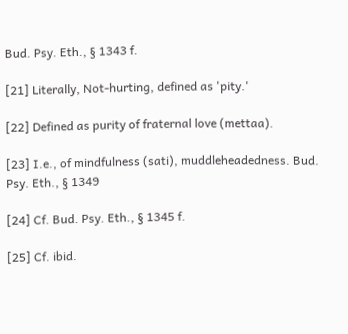Bud. Psy. Eth., § 1343 f.

[21] Literally, Not-hurting, defined as 'pity.'

[22] Defined as purity of fraternal love (mettaa).

[23] I.e., of mindfulness (sati), muddleheadedness. Bud. Psy. Eth., § 1349

[24] Cf. Bud. Psy. Eth., § 1345 f.

[25] Cf. ibid.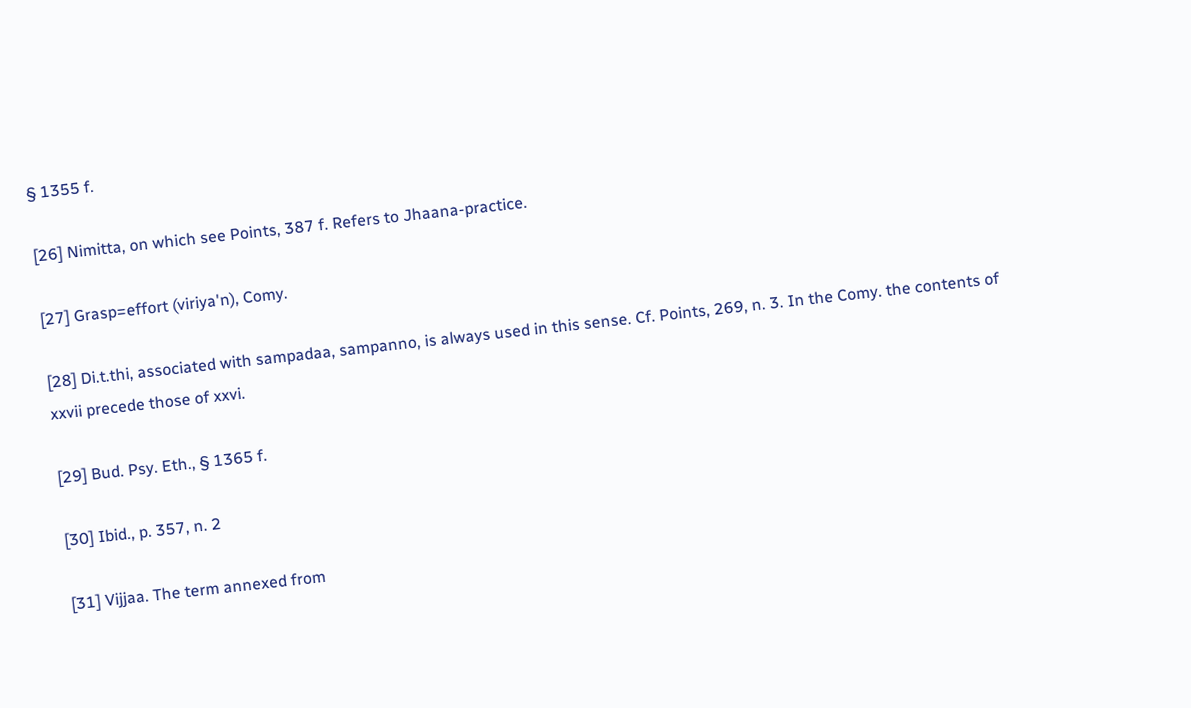§ 1355 f.

[26] Nimitta, on which see Points, 387 f. Refers to Jhaana-practice.

[27] Grasp=effort (viriya'n), Comy.

[28] Di.t.thi, associated with sampadaa, sampanno, is always used in this sense. Cf. Points, 269, n. 3. In the Comy. the contents of xxvii precede those of xxvi.

[29] Bud. Psy. Eth., § 1365 f.

[30] Ibid., p. 357, n. 2

[31] Vijjaa. The term annexed from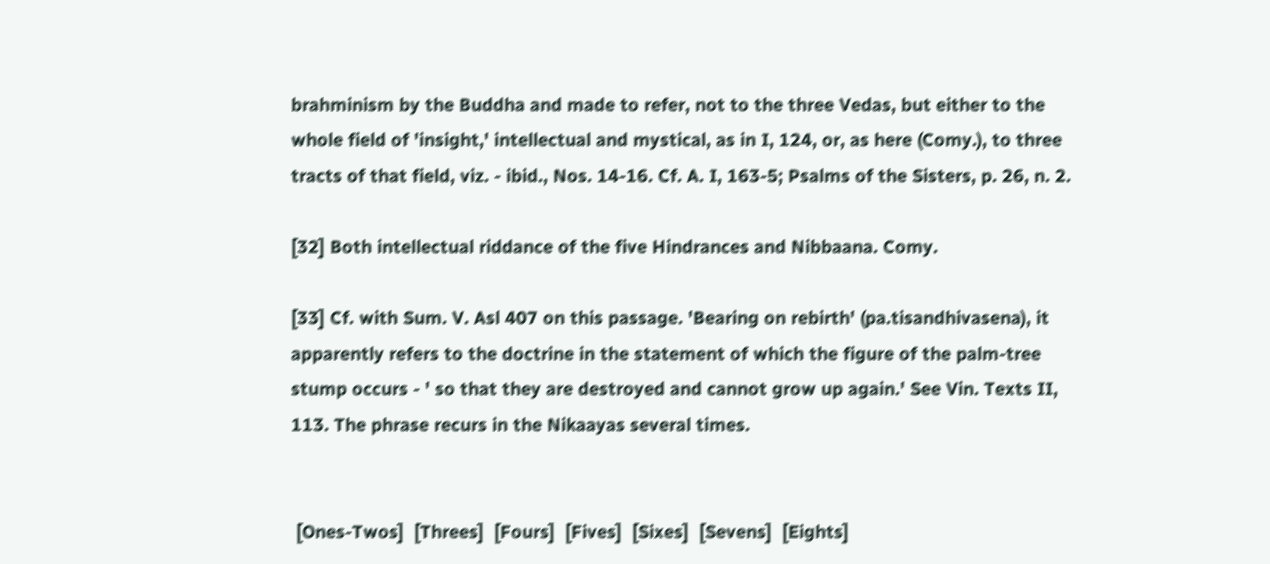brahminism by the Buddha and made to refer, not to the three Vedas, but either to the whole field of 'insight,' intellectual and mystical, as in I, 124, or, as here (Comy.), to three tracts of that field, viz. - ibid., Nos. 14-16. Cf. A. I, 163-5; Psalms of the Sisters, p. 26, n. 2.

[32] Both intellectual riddance of the five Hindrances and Nibbaana. Comy.

[33] Cf. with Sum. V. Asl 407 on this passage. 'Bearing on rebirth' (pa.tisandhivasena), it apparently refers to the doctrine in the statement of which the figure of the palm-tree stump occurs - ' so that they are destroyed and cannot grow up again.' See Vin. Texts II, 113. The phrase recurs in the Nikaayas several times.


 [Ones-Twos]  [Threes]  [Fours]  [Fives]  [Sixes]  [Sevens]  [Eights]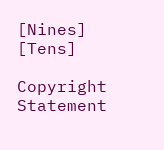[Nines]  [Tens]

Copyright Statement